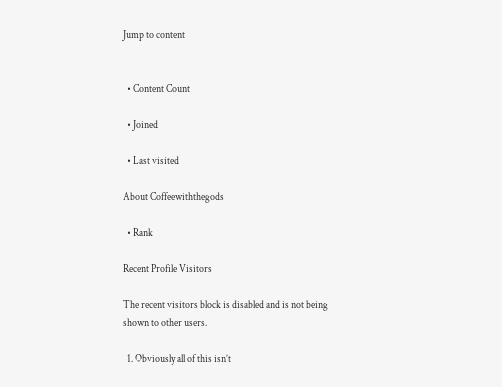Jump to content


  • Content Count

  • Joined

  • Last visited

About Coffeewiththegods

  • Rank

Recent Profile Visitors

The recent visitors block is disabled and is not being shown to other users.

  1. Obviously all of this isn’t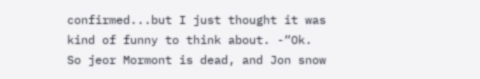confirmed...but I just thought it was kind of funny to think about. -“Ok. So jeor Mormont is dead, and Jon snow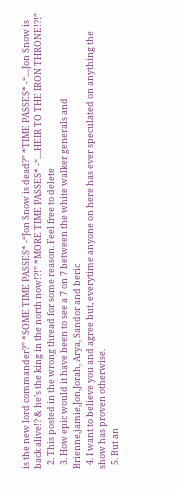is the new lord commander?” *SOME TIME PASSES* -“Jon Snow is dead?” *TIME PASSES* -“....Jon Snow is back alive!? & he’s the king in the north now!?!” *MORE TIME PASSES* -“....HEIR TO THE IRON THRONE!?!”
  2. This posted in the wrong thread for some reason. Feel free to delete
  3. How epic would it have been to see a 7 on 7 between the white walker generals and Brienne,jamie,Jon,Jorah, Arya, Sandor and beric
  4. I want to believe you and agree but, everytime anyone on here has ever speculated on anything the show has proven otherwise.
  5. But an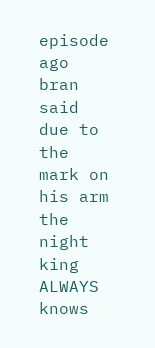episode ago bran said due to the mark on his arm the night king ALWAYS knows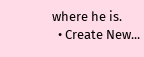where he is.
  • Create New...